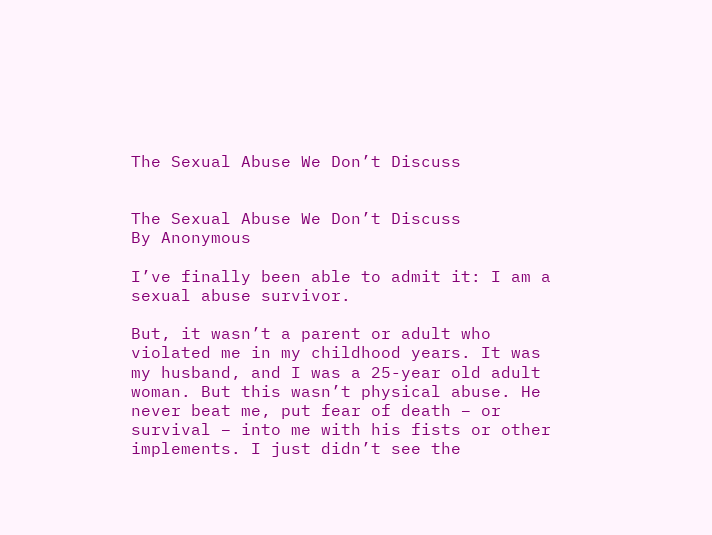The Sexual Abuse We Don’t Discuss


The Sexual Abuse We Don’t Discuss
By Anonymous

I’ve finally been able to admit it: I am a sexual abuse survivor.

But, it wasn’t a parent or adult who violated me in my childhood years. It was my husband, and I was a 25-year old adult woman. But this wasn’t physical abuse. He never beat me, put fear of death – or survival – into me with his fists or other implements. I just didn’t see the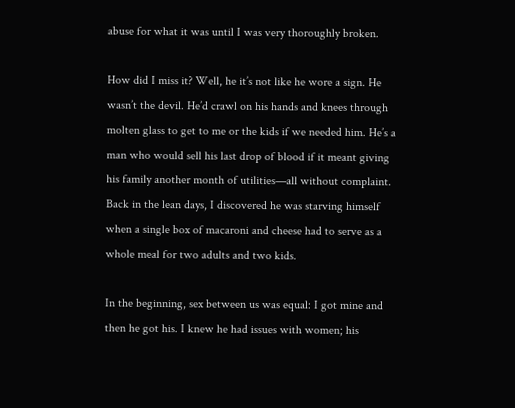abuse for what it was until I was very thoroughly broken.

How did I miss it? Well, he it’s not like he wore a sign. He wasn’t the devil. He’d crawl on his hands and knees through molten glass to get to me or the kids if we needed him. He’s a man who would sell his last drop of blood if it meant giving his family another month of utilities—all without complaint. Back in the lean days, I discovered he was starving himself when a single box of macaroni and cheese had to serve as a whole meal for two adults and two kids.

In the beginning, sex between us was equal: I got mine and then he got his. I knew he had issues with women; his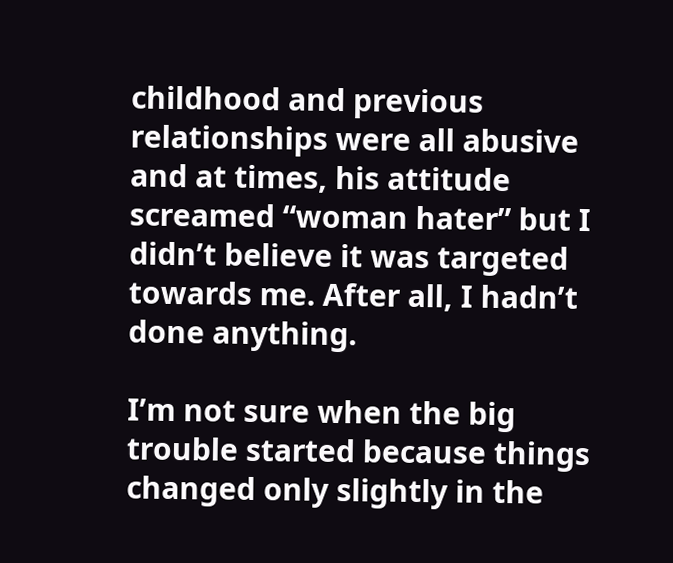childhood and previous relationships were all abusive and at times, his attitude screamed “woman hater” but I didn’t believe it was targeted towards me. After all, I hadn’t done anything.

I’m not sure when the big trouble started because things changed only slightly in the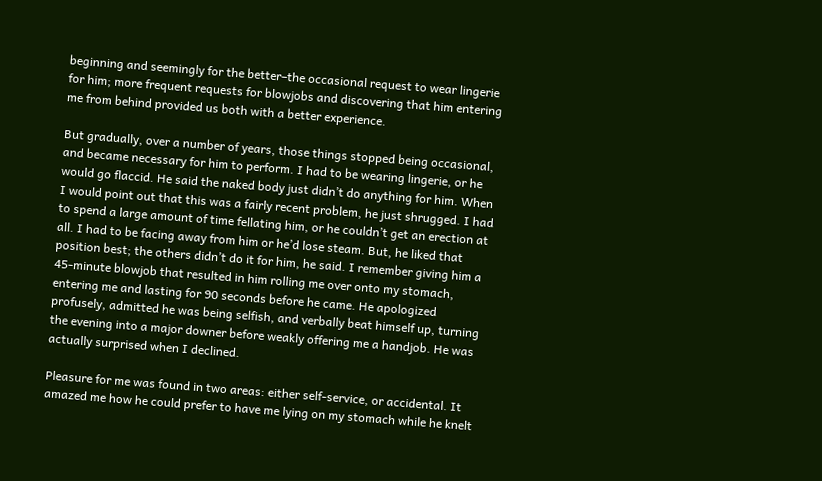beginning and seemingly for the better–the occasional request to wear lingerie for him; more frequent requests for blowjobs and discovering that him entering me from behind provided us both with a better experience.

But gradually, over a number of years, those things stopped being occasional, and became necessary for him to perform. I had to be wearing lingerie, or he would go flaccid. He said the naked body just didn’t do anything for him. When I would point out that this was a fairly recent problem, he just shrugged. I had to spend a large amount of time fellating him, or he couldn’t get an erection at all. I had to be facing away from him or he’d lose steam. But, he liked that position best; the others didn’t do it for him, he said. I remember giving him a 45-minute blowjob that resulted in him rolling me over onto my stomach, entering me and lasting for 90 seconds before he came. He apologized profusely, admitted he was being selfish, and verbally beat himself up, turning the evening into a major downer before weakly offering me a handjob. He was actually surprised when I declined.

Pleasure for me was found in two areas: either self-service, or accidental. It amazed me how he could prefer to have me lying on my stomach while he knelt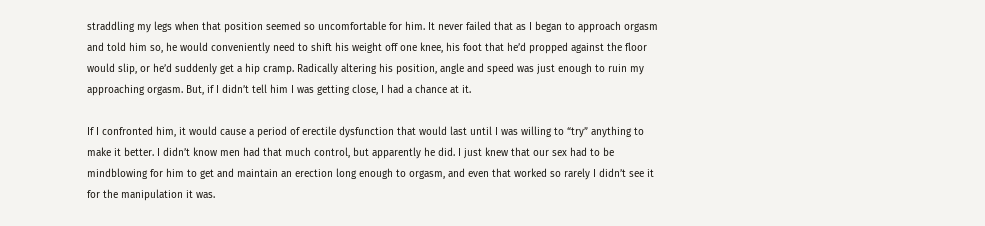straddling my legs when that position seemed so uncomfortable for him. It never failed that as I began to approach orgasm and told him so, he would conveniently need to shift his weight off one knee, his foot that he’d propped against the floor would slip, or he’d suddenly get a hip cramp. Radically altering his position, angle and speed was just enough to ruin my approaching orgasm. But, if I didn’t tell him I was getting close, I had a chance at it.

If I confronted him, it would cause a period of erectile dysfunction that would last until I was willing to “try” anything to make it better. I didn’t know men had that much control, but apparently he did. I just knew that our sex had to be mindblowing for him to get and maintain an erection long enough to orgasm, and even that worked so rarely I didn’t see it for the manipulation it was.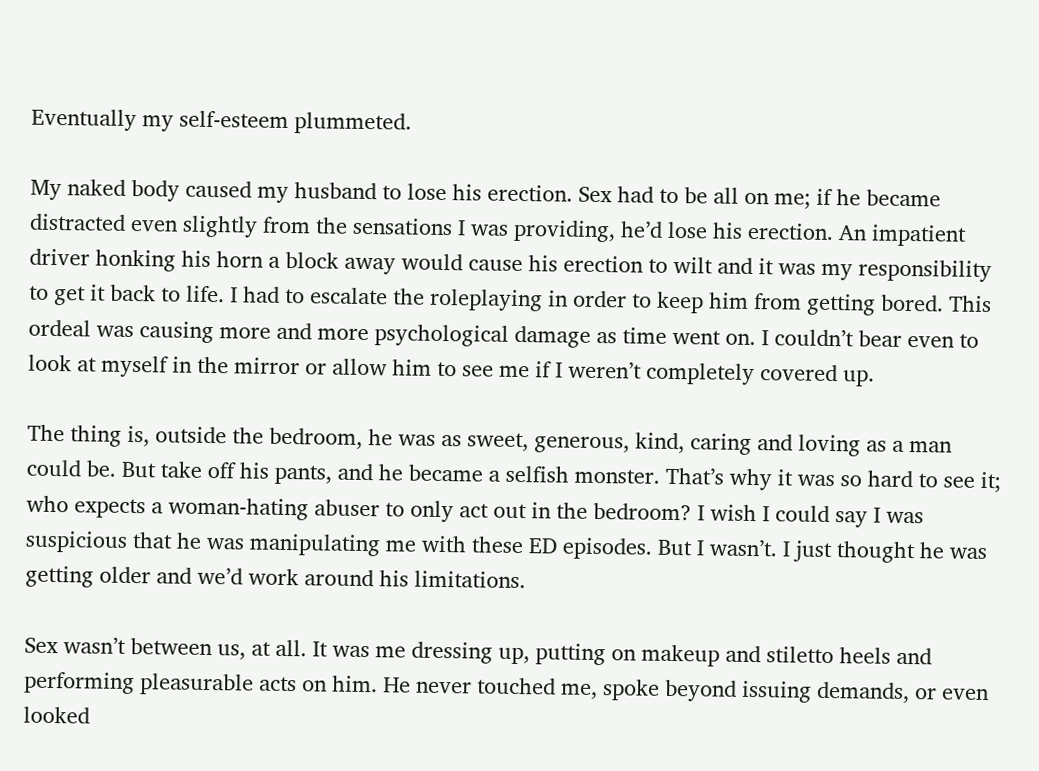Eventually my self-esteem plummeted.

My naked body caused my husband to lose his erection. Sex had to be all on me; if he became distracted even slightly from the sensations I was providing, he’d lose his erection. An impatient driver honking his horn a block away would cause his erection to wilt and it was my responsibility to get it back to life. I had to escalate the roleplaying in order to keep him from getting bored. This ordeal was causing more and more psychological damage as time went on. I couldn’t bear even to look at myself in the mirror or allow him to see me if I weren’t completely covered up.

The thing is, outside the bedroom, he was as sweet, generous, kind, caring and loving as a man could be. But take off his pants, and he became a selfish monster. That’s why it was so hard to see it; who expects a woman-hating abuser to only act out in the bedroom? I wish I could say I was suspicious that he was manipulating me with these ED episodes. But I wasn’t. I just thought he was getting older and we’d work around his limitations.

Sex wasn’t between us, at all. It was me dressing up, putting on makeup and stiletto heels and performing pleasurable acts on him. He never touched me, spoke beyond issuing demands, or even looked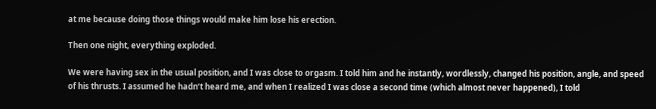at me because doing those things would make him lose his erection.

Then one night, everything exploded.

We were having sex in the usual position, and I was close to orgasm. I told him and he instantly, wordlessly, changed his position, angle, and speed of his thrusts. I assumed he hadn’t heard me, and when I realized I was close a second time (which almost never happened), I told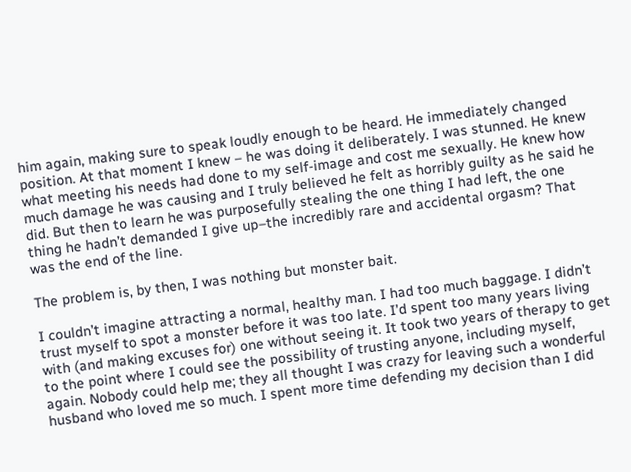him again, making sure to speak loudly enough to be heard. He immediately changed position. At that moment I knew – he was doing it deliberately. I was stunned. He knew what meeting his needs had done to my self-image and cost me sexually. He knew how much damage he was causing and I truly believed he felt as horribly guilty as he said he did. But then to learn he was purposefully stealing the one thing I had left, the one thing he hadn’t demanded I give up–the incredibly rare and accidental orgasm? That was the end of the line.

The problem is, by then, I was nothing but monster bait.

I couldn’t imagine attracting a normal, healthy man. I had too much baggage. I didn’t trust myself to spot a monster before it was too late. I’d spent too many years living with (and making excuses for) one without seeing it. It took two years of therapy to get to the point where I could see the possibility of trusting anyone, including myself, again. Nobody could help me; they all thought I was crazy for leaving such a wonderful husband who loved me so much. I spent more time defending my decision than I did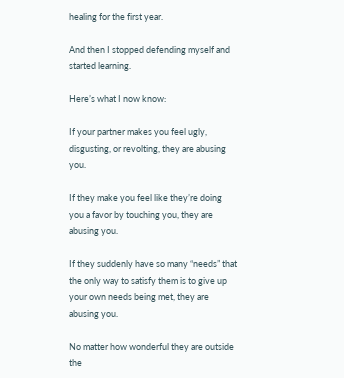healing for the first year.

And then I stopped defending myself and started learning.

Here’s what I now know:

If your partner makes you feel ugly, disgusting, or revolting, they are abusing you.

If they make you feel like they’re doing you a favor by touching you, they are abusing you.

If they suddenly have so many “needs” that the only way to satisfy them is to give up your own needs being met, they are abusing you.

No matter how wonderful they are outside the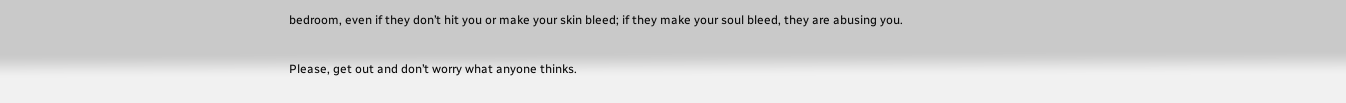bedroom, even if they don’t hit you or make your skin bleed; if they make your soul bleed, they are abusing you.

Please, get out and don’t worry what anyone thinks.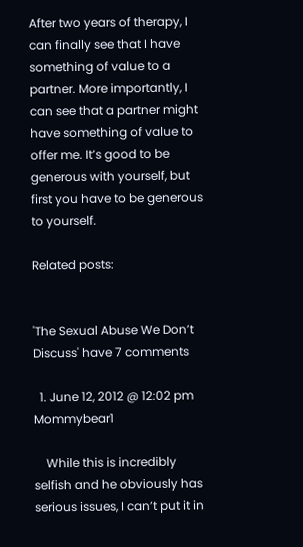After two years of therapy, I can finally see that I have something of value to a partner. More importantly, I can see that a partner might have something of value to offer me. It’s good to be generous with yourself, but first you have to be generous to yourself.

Related posts:


'The Sexual Abuse We Don’t Discuss' have 7 comments

  1. June 12, 2012 @ 12:02 pm Mommybear1

    While this is incredibly selfish and he obviously has serious issues, I can’t put it in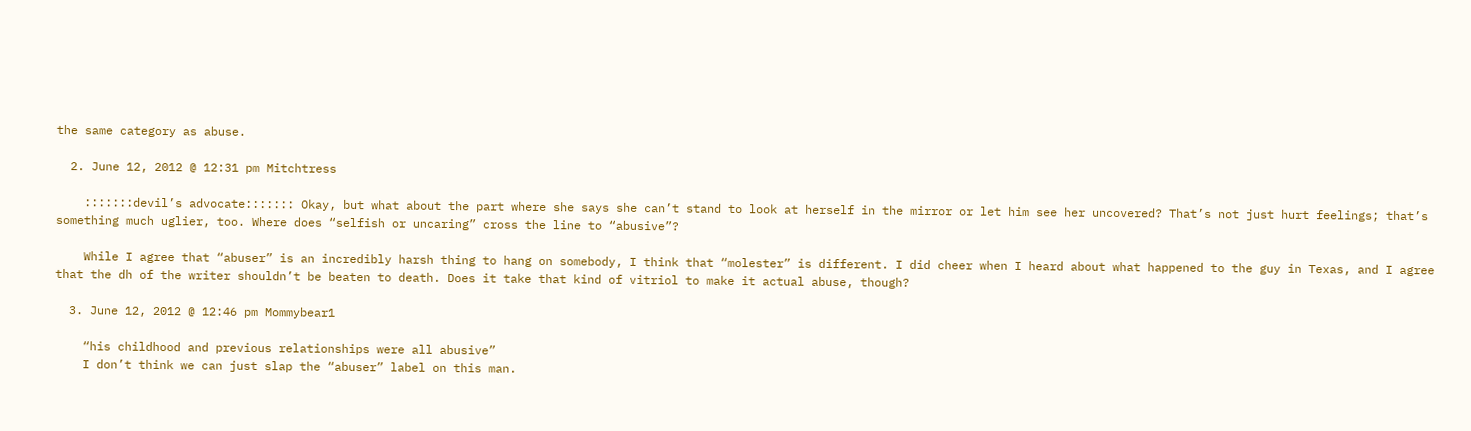the same category as abuse.

  2. June 12, 2012 @ 12:31 pm Mitchtress

    :::::::devil’s advocate::::::: Okay, but what about the part where she says she can’t stand to look at herself in the mirror or let him see her uncovered? That’s not just hurt feelings; that’s something much uglier, too. Where does “selfish or uncaring” cross the line to “abusive”?

    While I agree that “abuser” is an incredibly harsh thing to hang on somebody, I think that “molester” is different. I did cheer when I heard about what happened to the guy in Texas, and I agree that the dh of the writer shouldn’t be beaten to death. Does it take that kind of vitriol to make it actual abuse, though?

  3. June 12, 2012 @ 12:46 pm Mommybear1

    “his childhood and previous relationships were all abusive”
    I don’t think we can just slap the “abuser” label on this man.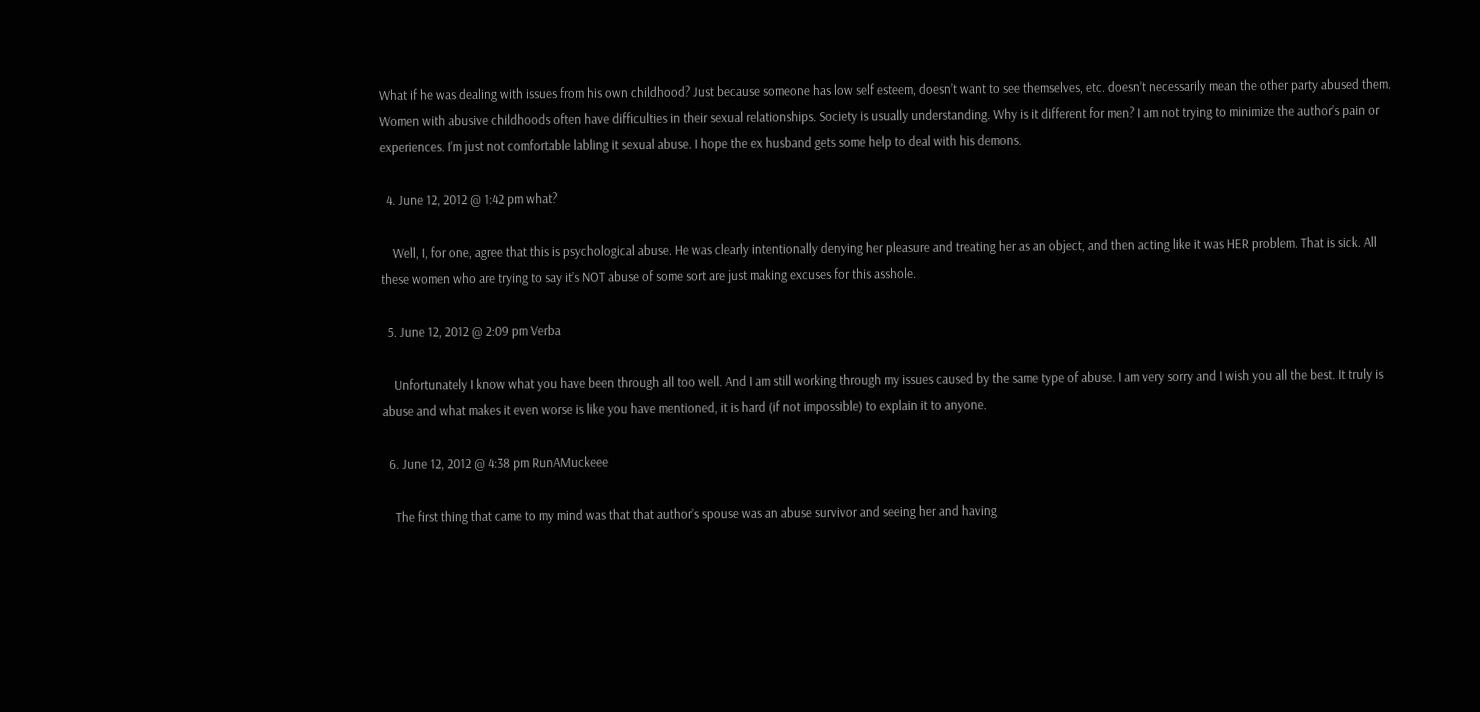What if he was dealing with issues from his own childhood? Just because someone has low self esteem, doesn’t want to see themselves, etc. doesn’t necessarily mean the other party abused them. Women with abusive childhoods often have difficulties in their sexual relationships. Society is usually understanding. Why is it different for men? I am not trying to minimize the author’s pain or experiences. I’m just not comfortable labling it sexual abuse. I hope the ex husband gets some help to deal with his demons.

  4. June 12, 2012 @ 1:42 pm what?

    Well, I, for one, agree that this is psychological abuse. He was clearly intentionally denying her pleasure and treating her as an object, and then acting like it was HER problem. That is sick. All these women who are trying to say it’s NOT abuse of some sort are just making excuses for this asshole.

  5. June 12, 2012 @ 2:09 pm Verba

    Unfortunately I know what you have been through all too well. And I am still working through my issues caused by the same type of abuse. I am very sorry and I wish you all the best. It truly is abuse and what makes it even worse is like you have mentioned, it is hard (if not impossible) to explain it to anyone.

  6. June 12, 2012 @ 4:38 pm RunAMuckeee

    The first thing that came to my mind was that that author’s spouse was an abuse survivor and seeing her and having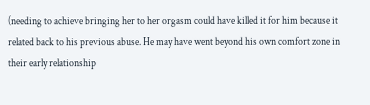(needing to achieve bringing her to her orgasm could have killed it for him because it related back to his previous abuse. He may have went beyond his own comfort zone in their early relationship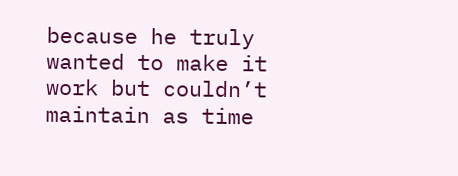because he truly wanted to make it work but couldn’t maintain as time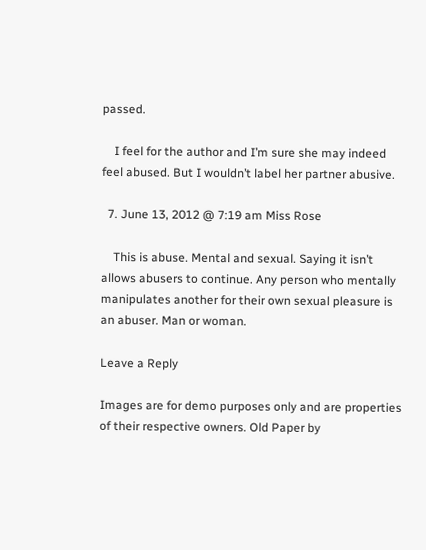passed.

    I feel for the author and I’m sure she may indeed feel abused. But I wouldn’t label her partner abusive.

  7. June 13, 2012 @ 7:19 am Miss Rose

    This is abuse. Mental and sexual. Saying it isn’t allows abusers to continue. Any person who mentally manipulates another for their own sexual pleasure is an abuser. Man or woman.

Leave a Reply

Images are for demo purposes only and are properties of their respective owners. Old Paper by